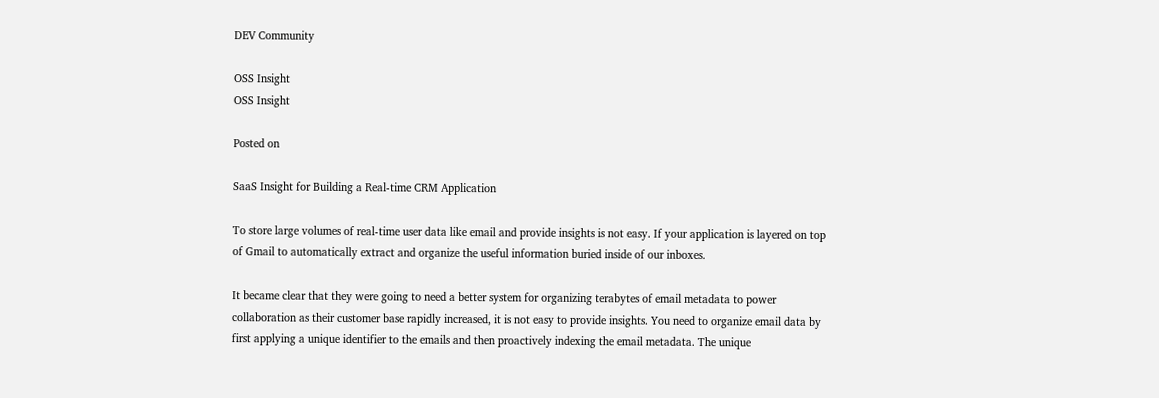DEV Community

OSS Insight
OSS Insight

Posted on

SaaS Insight for Building a Real-time CRM Application

To store large volumes of real-time user data like email and provide insights is not easy. If your application is layered on top of Gmail to automatically extract and organize the useful information buried inside of our inboxes.

It became clear that they were going to need a better system for organizing terabytes of email metadata to power collaboration as their customer base rapidly increased, it is not easy to provide insights. You need to organize email data by first applying a unique identifier to the emails and then proactively indexing the email metadata. The unique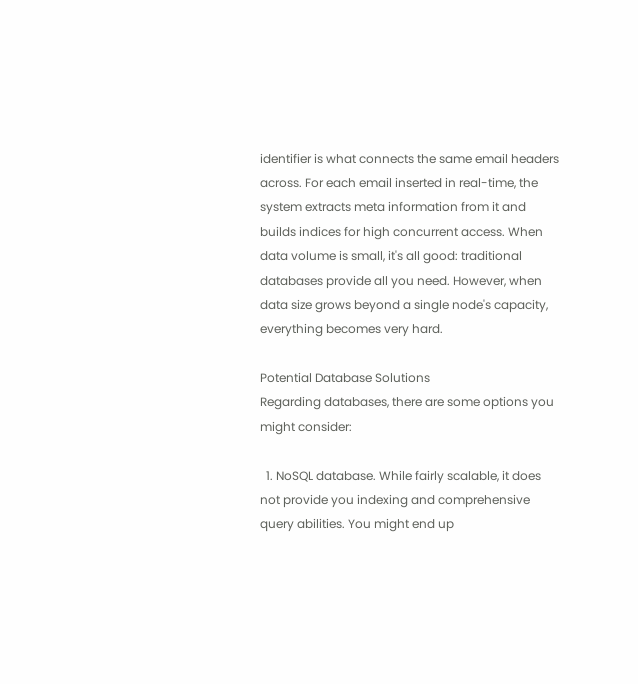identifier is what connects the same email headers across. For each email inserted in real-time, the system extracts meta information from it and builds indices for high concurrent access. When data volume is small, it's all good: traditional databases provide all you need. However, when data size grows beyond a single node's capacity, everything becomes very hard.

Potential Database Solutions
Regarding databases, there are some options you might consider:

  1. NoSQL database. While fairly scalable, it does not provide you indexing and comprehensive query abilities. You might end up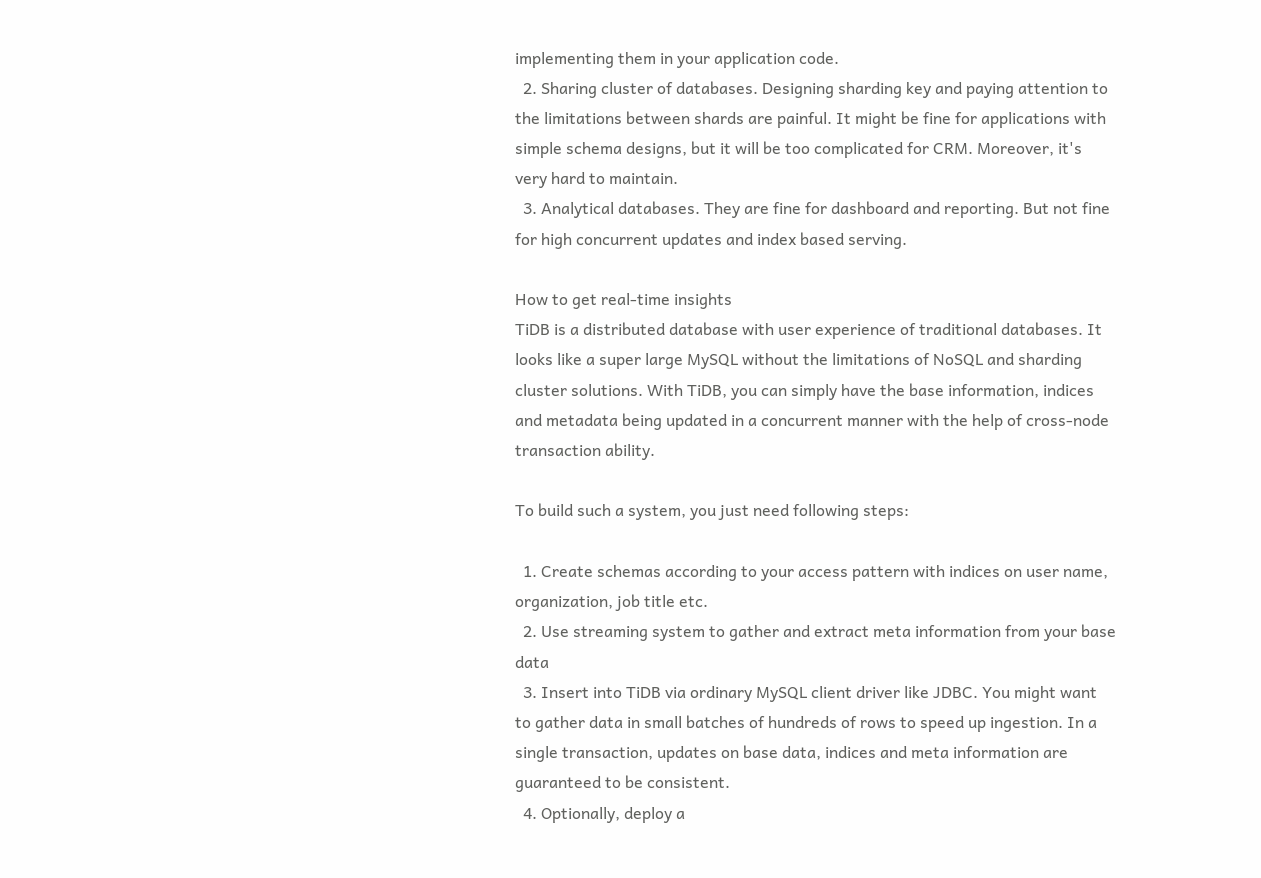implementing them in your application code.
  2. Sharing cluster of databases. Designing sharding key and paying attention to the limitations between shards are painful. It might be fine for applications with simple schema designs, but it will be too complicated for CRM. Moreover, it's very hard to maintain.
  3. Analytical databases. They are fine for dashboard and reporting. But not fine for high concurrent updates and index based serving.

How to get real-time insights
TiDB is a distributed database with user experience of traditional databases. It looks like a super large MySQL without the limitations of NoSQL and sharding cluster solutions. With TiDB, you can simply have the base information, indices and metadata being updated in a concurrent manner with the help of cross-node transaction ability.

To build such a system, you just need following steps:

  1. Create schemas according to your access pattern with indices on user name, organization, job title etc.
  2. Use streaming system to gather and extract meta information from your base data
  3. Insert into TiDB via ordinary MySQL client driver like JDBC. You might want to gather data in small batches of hundreds of rows to speed up ingestion. In a single transaction, updates on base data, indices and meta information are guaranteed to be consistent.
  4. Optionally, deploy a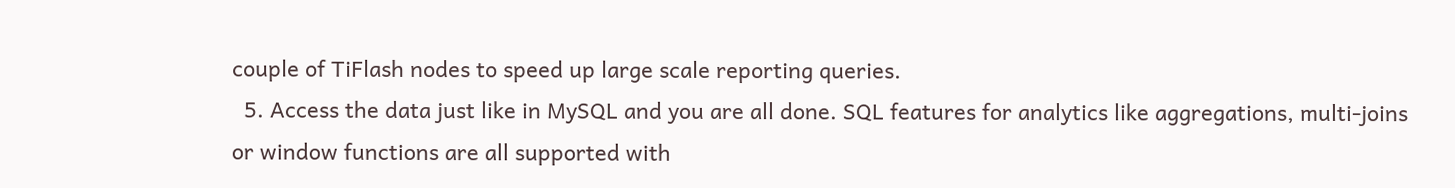couple of TiFlash nodes to speed up large scale reporting queries.
  5. Access the data just like in MySQL and you are all done. SQL features for analytics like aggregations, multi-joins or window functions are all supported with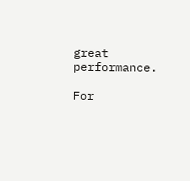great performance.

For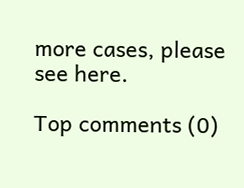more cases, please see here.

Top comments (0)